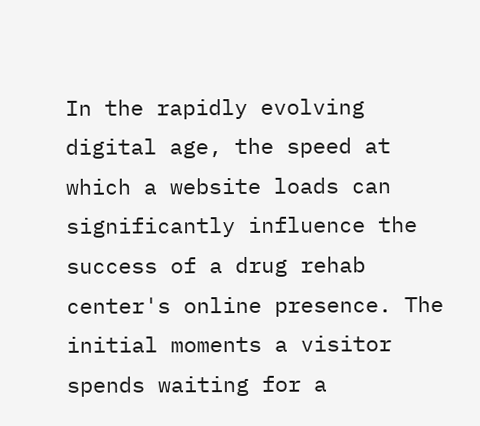In the rapidly evolving digital age, the speed at which a website loads can significantly influence the success of a drug rehab center's online presence. The initial moments a visitor spends waiting for a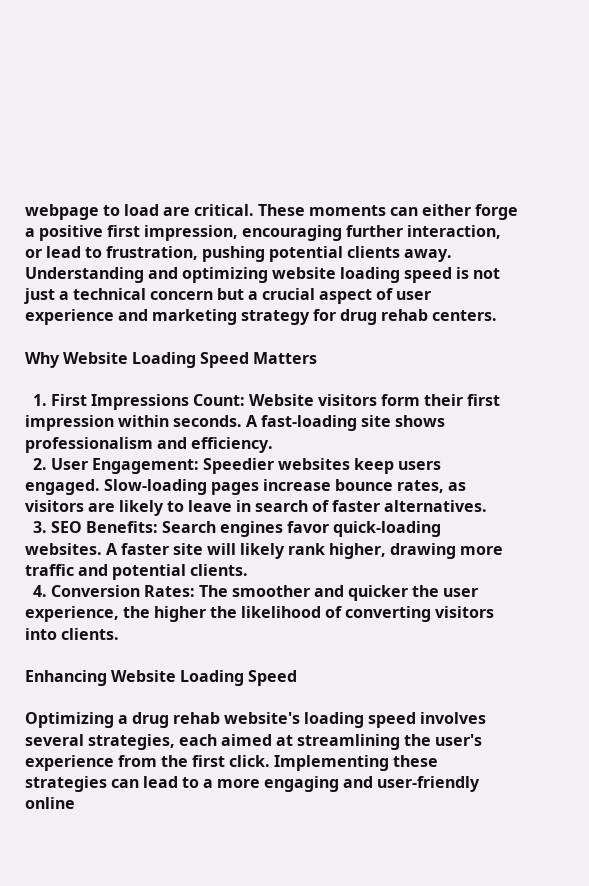webpage to load are critical. These moments can either forge a positive first impression, encouraging further interaction, or lead to frustration, pushing potential clients away. Understanding and optimizing website loading speed is not just a technical concern but a crucial aspect of user experience and marketing strategy for drug rehab centers.

Why Website Loading Speed Matters

  1. First Impressions Count: Website visitors form their first impression within seconds. A fast-loading site shows professionalism and efficiency.
  2. User Engagement: Speedier websites keep users engaged. Slow-loading pages increase bounce rates, as visitors are likely to leave in search of faster alternatives.
  3. SEO Benefits: Search engines favor quick-loading websites. A faster site will likely rank higher, drawing more traffic and potential clients.
  4. Conversion Rates: The smoother and quicker the user experience, the higher the likelihood of converting visitors into clients.

Enhancing Website Loading Speed

Optimizing a drug rehab website's loading speed involves several strategies, each aimed at streamlining the user's experience from the first click. Implementing these strategies can lead to a more engaging and user-friendly online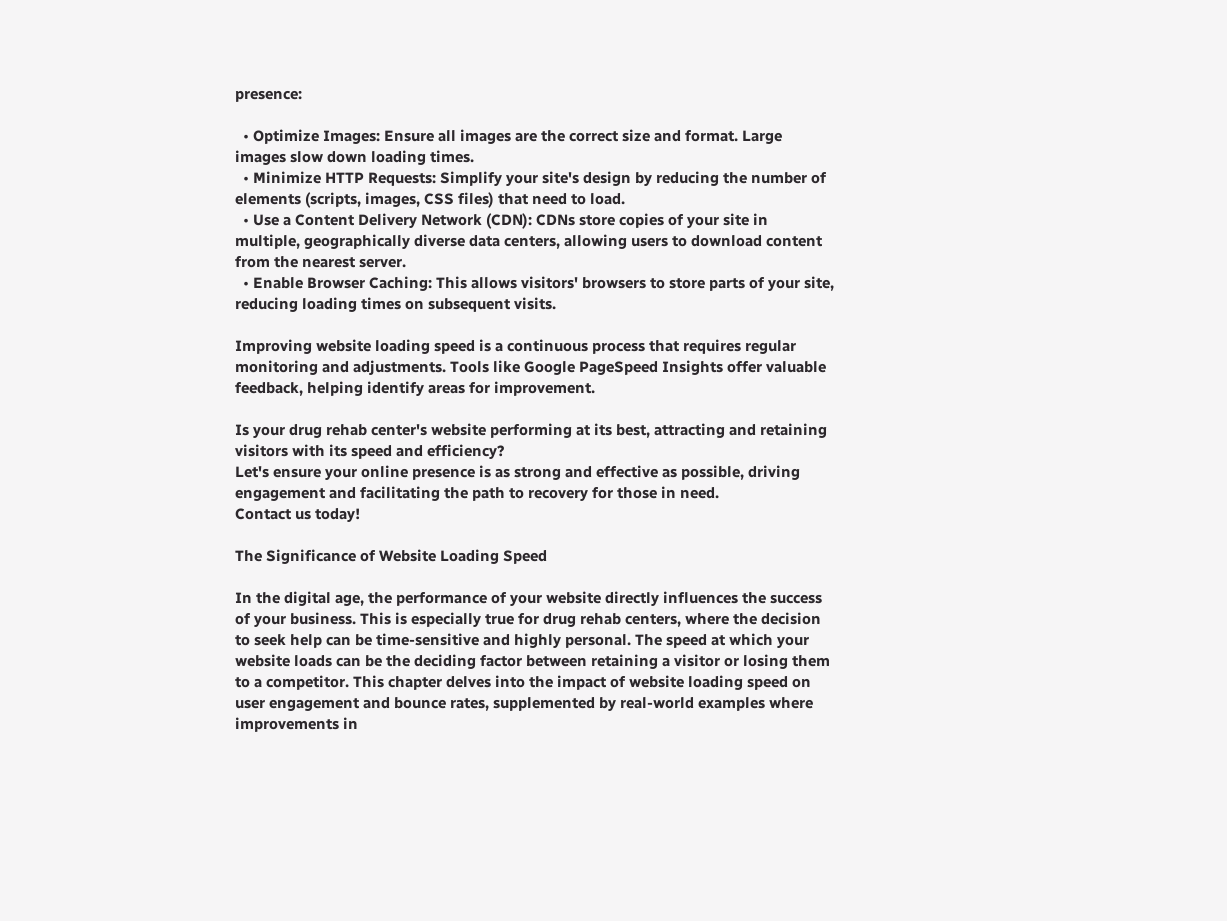presence:

  • Optimize Images: Ensure all images are the correct size and format. Large images slow down loading times.
  • Minimize HTTP Requests: Simplify your site's design by reducing the number of elements (scripts, images, CSS files) that need to load.
  • Use a Content Delivery Network (CDN): CDNs store copies of your site in multiple, geographically diverse data centers, allowing users to download content from the nearest server.
  • Enable Browser Caching: This allows visitors' browsers to store parts of your site, reducing loading times on subsequent visits.

Improving website loading speed is a continuous process that requires regular monitoring and adjustments. Tools like Google PageSpeed Insights offer valuable feedback, helping identify areas for improvement.

Is your drug rehab center's website performing at its best, attracting and retaining visitors with its speed and efficiency?
Let's ensure your online presence is as strong and effective as possible, driving engagement and facilitating the path to recovery for those in need.
Contact us today!

The Significance of Website Loading Speed

In the digital age, the performance of your website directly influences the success of your business. This is especially true for drug rehab centers, where the decision to seek help can be time-sensitive and highly personal. The speed at which your website loads can be the deciding factor between retaining a visitor or losing them to a competitor. This chapter delves into the impact of website loading speed on user engagement and bounce rates, supplemented by real-world examples where improvements in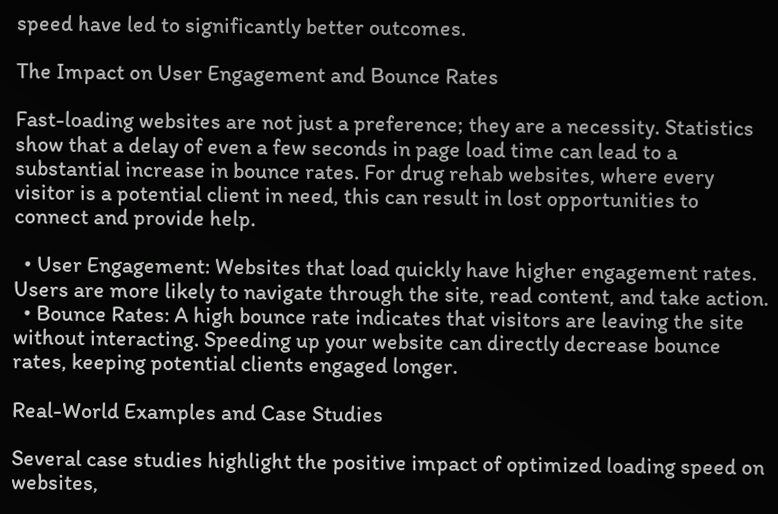speed have led to significantly better outcomes.

The Impact on User Engagement and Bounce Rates

Fast-loading websites are not just a preference; they are a necessity. Statistics show that a delay of even a few seconds in page load time can lead to a substantial increase in bounce rates. For drug rehab websites, where every visitor is a potential client in need, this can result in lost opportunities to connect and provide help.

  • User Engagement: Websites that load quickly have higher engagement rates. Users are more likely to navigate through the site, read content, and take action.
  • Bounce Rates: A high bounce rate indicates that visitors are leaving the site without interacting. Speeding up your website can directly decrease bounce rates, keeping potential clients engaged longer.

Real-World Examples and Case Studies

Several case studies highlight the positive impact of optimized loading speed on websites,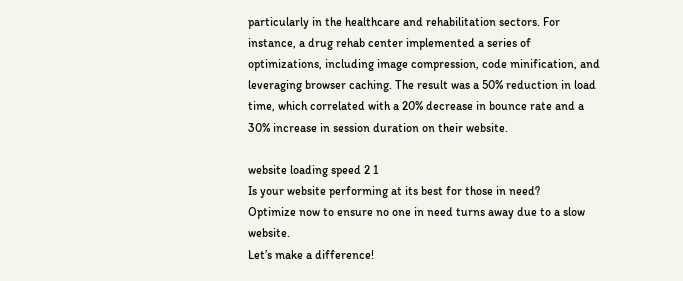particularly in the healthcare and rehabilitation sectors. For instance, a drug rehab center implemented a series of optimizations, including image compression, code minification, and leveraging browser caching. The result was a 50% reduction in load time, which correlated with a 20% decrease in bounce rate and a 30% increase in session duration on their website.

website loading speed 2 1
Is your website performing at its best for those in need?
Optimize now to ensure no one in need turns away due to a slow website.
Let’s make a difference!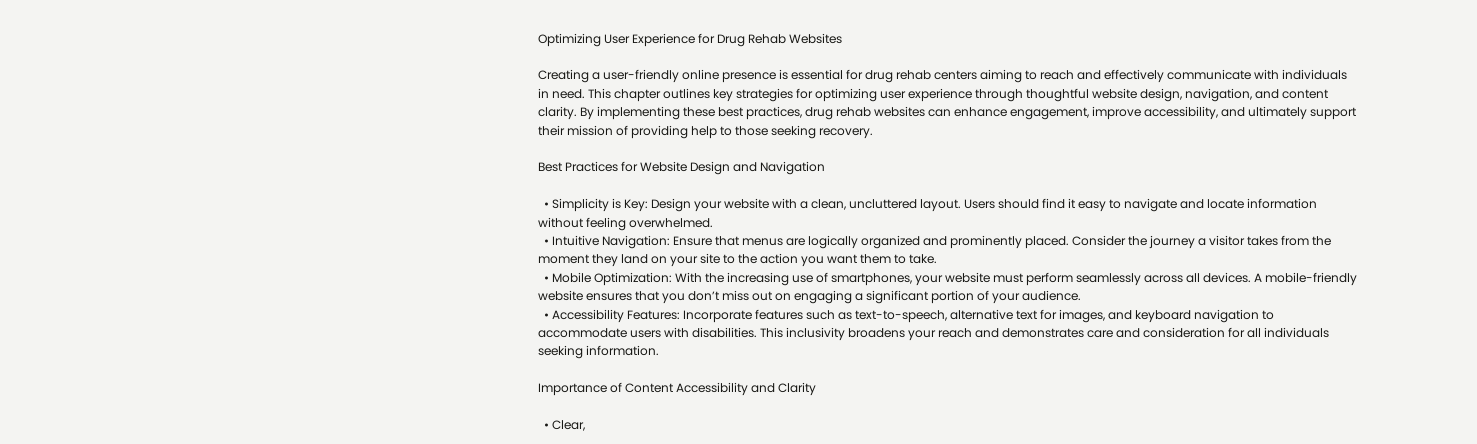Optimizing User Experience for Drug Rehab Websites

Creating a user-friendly online presence is essential for drug rehab centers aiming to reach and effectively communicate with individuals in need. This chapter outlines key strategies for optimizing user experience through thoughtful website design, navigation, and content clarity. By implementing these best practices, drug rehab websites can enhance engagement, improve accessibility, and ultimately support their mission of providing help to those seeking recovery.

Best Practices for Website Design and Navigation

  • Simplicity is Key: Design your website with a clean, uncluttered layout. Users should find it easy to navigate and locate information without feeling overwhelmed.
  • Intuitive Navigation: Ensure that menus are logically organized and prominently placed. Consider the journey a visitor takes from the moment they land on your site to the action you want them to take.
  • Mobile Optimization: With the increasing use of smartphones, your website must perform seamlessly across all devices. A mobile-friendly website ensures that you don’t miss out on engaging a significant portion of your audience.
  • Accessibility Features: Incorporate features such as text-to-speech, alternative text for images, and keyboard navigation to accommodate users with disabilities. This inclusivity broadens your reach and demonstrates care and consideration for all individuals seeking information.

Importance of Content Accessibility and Clarity

  • Clear,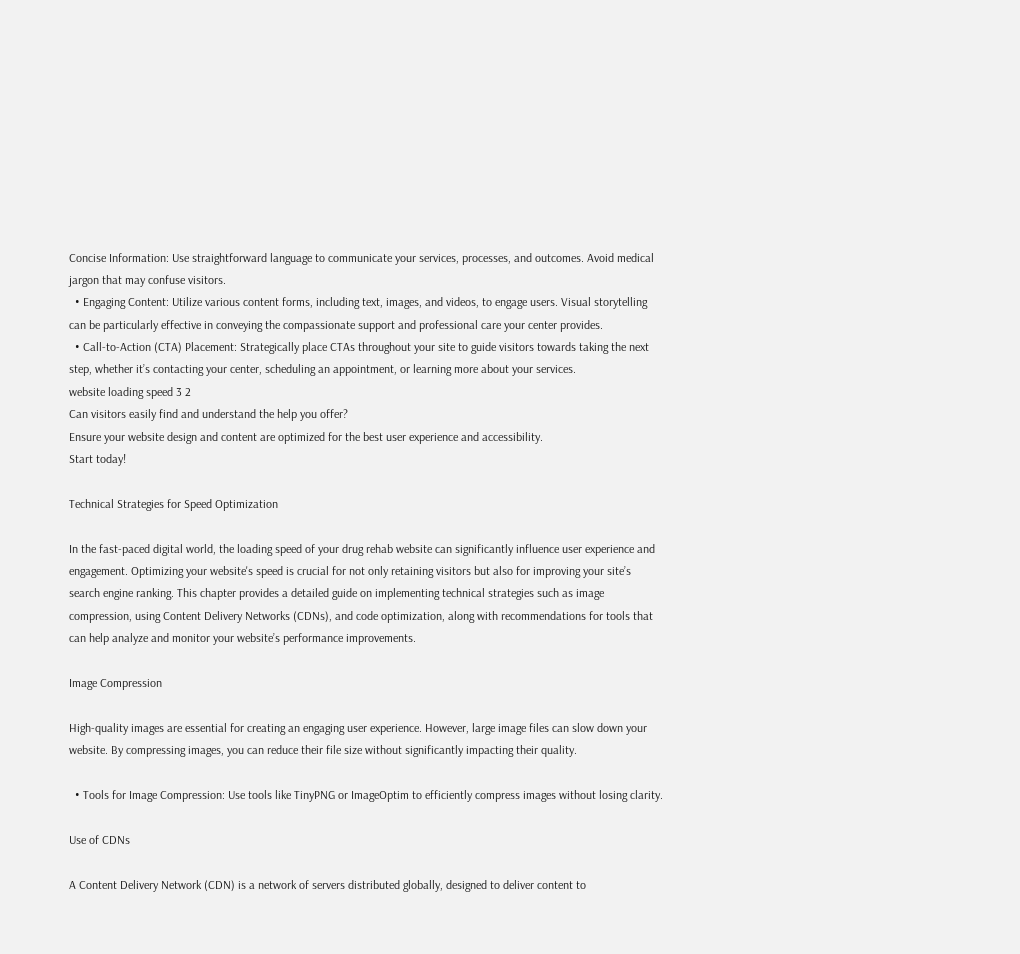Concise Information: Use straightforward language to communicate your services, processes, and outcomes. Avoid medical jargon that may confuse visitors.
  • Engaging Content: Utilize various content forms, including text, images, and videos, to engage users. Visual storytelling can be particularly effective in conveying the compassionate support and professional care your center provides.
  • Call-to-Action (CTA) Placement: Strategically place CTAs throughout your site to guide visitors towards taking the next step, whether it’s contacting your center, scheduling an appointment, or learning more about your services.
website loading speed 3 2
Can visitors easily find and understand the help you offer?
Ensure your website design and content are optimized for the best user experience and accessibility.
Start today!

Technical Strategies for Speed Optimization

In the fast-paced digital world, the loading speed of your drug rehab website can significantly influence user experience and engagement. Optimizing your website's speed is crucial for not only retaining visitors but also for improving your site’s search engine ranking. This chapter provides a detailed guide on implementing technical strategies such as image compression, using Content Delivery Networks (CDNs), and code optimization, along with recommendations for tools that can help analyze and monitor your website’s performance improvements.

Image Compression

High-quality images are essential for creating an engaging user experience. However, large image files can slow down your website. By compressing images, you can reduce their file size without significantly impacting their quality.

  • Tools for Image Compression: Use tools like TinyPNG or ImageOptim to efficiently compress images without losing clarity.

Use of CDNs

A Content Delivery Network (CDN) is a network of servers distributed globally, designed to deliver content to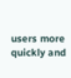users more quickly and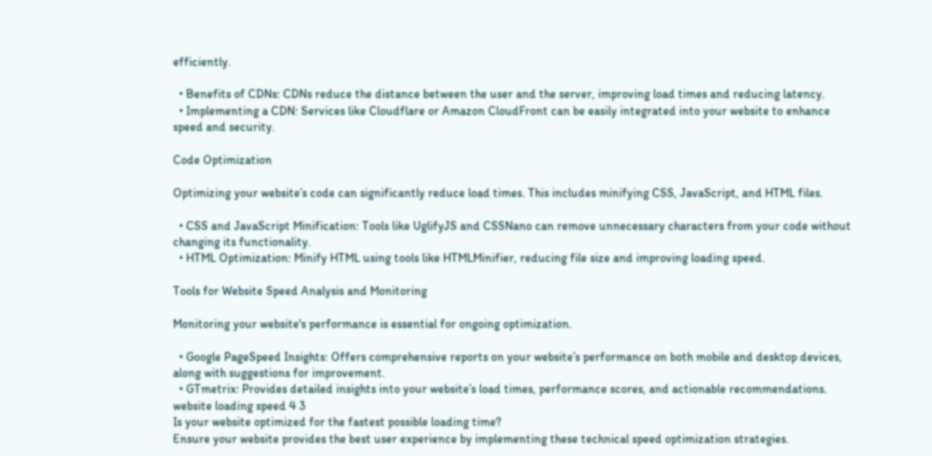efficiently.

  • Benefits of CDNs: CDNs reduce the distance between the user and the server, improving load times and reducing latency.
  • Implementing a CDN: Services like Cloudflare or Amazon CloudFront can be easily integrated into your website to enhance speed and security.

Code Optimization

Optimizing your website’s code can significantly reduce load times. This includes minifying CSS, JavaScript, and HTML files.

  • CSS and JavaScript Minification: Tools like UglifyJS and CSSNano can remove unnecessary characters from your code without changing its functionality.
  • HTML Optimization: Minify HTML using tools like HTMLMinifier, reducing file size and improving loading speed.

Tools for Website Speed Analysis and Monitoring

Monitoring your website's performance is essential for ongoing optimization.

  • Google PageSpeed Insights: Offers comprehensive reports on your website’s performance on both mobile and desktop devices, along with suggestions for improvement.
  • GTmetrix: Provides detailed insights into your website’s load times, performance scores, and actionable recommendations.
website loading speed 4 3
Is your website optimized for the fastest possible loading time?
Ensure your website provides the best user experience by implementing these technical speed optimization strategies.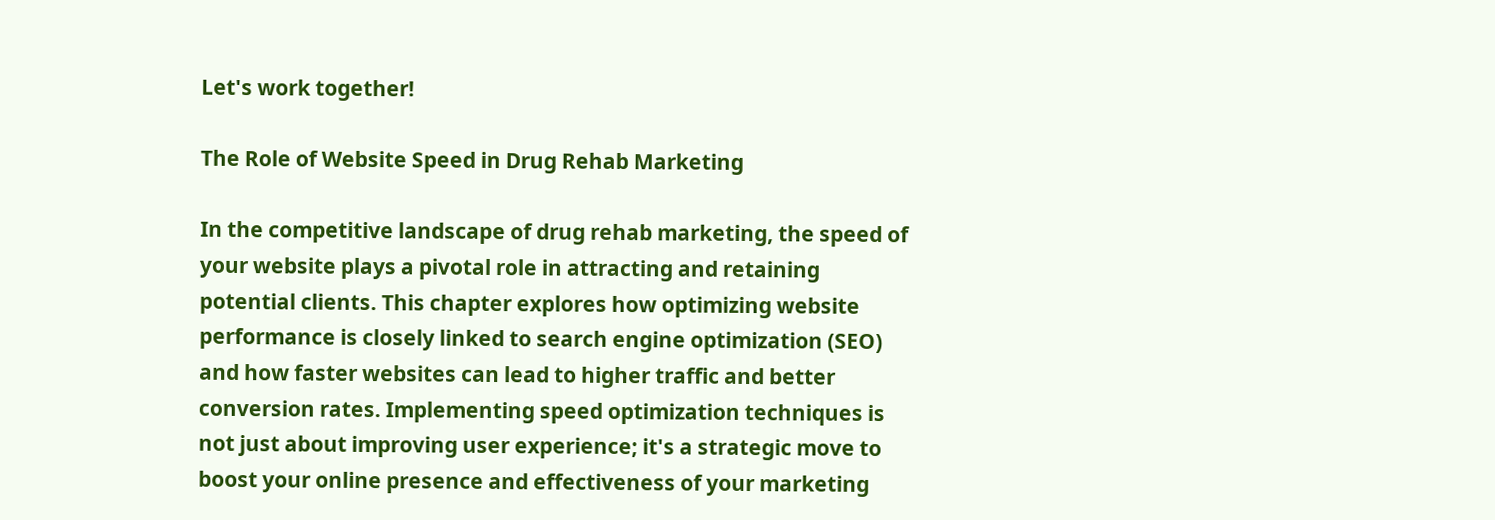Let's work together!

The Role of Website Speed in Drug Rehab Marketing

In the competitive landscape of drug rehab marketing, the speed of your website plays a pivotal role in attracting and retaining potential clients. This chapter explores how optimizing website performance is closely linked to search engine optimization (SEO) and how faster websites can lead to higher traffic and better conversion rates. Implementing speed optimization techniques is not just about improving user experience; it's a strategic move to boost your online presence and effectiveness of your marketing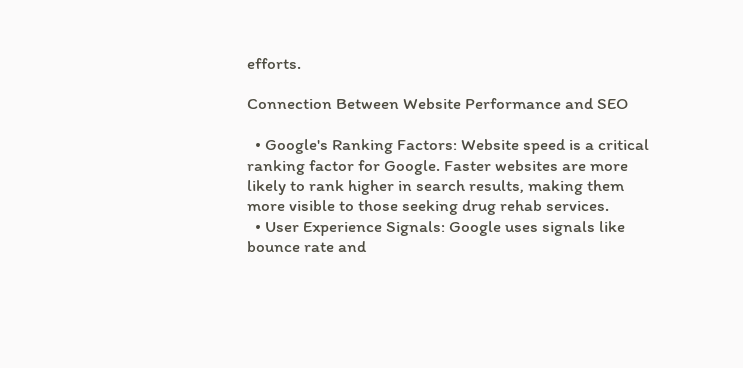efforts.

Connection Between Website Performance and SEO

  • Google's Ranking Factors: Website speed is a critical ranking factor for Google. Faster websites are more likely to rank higher in search results, making them more visible to those seeking drug rehab services.
  • User Experience Signals: Google uses signals like bounce rate and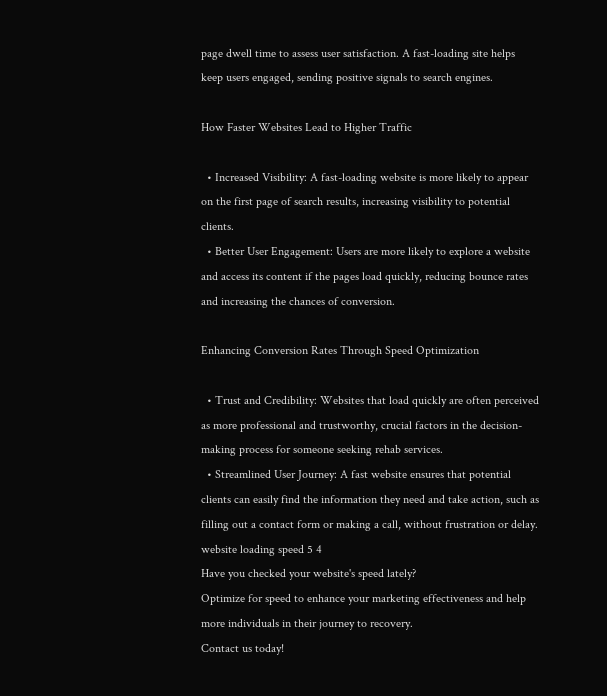page dwell time to assess user satisfaction. A fast-loading site helps keep users engaged, sending positive signals to search engines.

How Faster Websites Lead to Higher Traffic

  • Increased Visibility: A fast-loading website is more likely to appear on the first page of search results, increasing visibility to potential clients.
  • Better User Engagement: Users are more likely to explore a website and access its content if the pages load quickly, reducing bounce rates and increasing the chances of conversion.

Enhancing Conversion Rates Through Speed Optimization

  • Trust and Credibility: Websites that load quickly are often perceived as more professional and trustworthy, crucial factors in the decision-making process for someone seeking rehab services.
  • Streamlined User Journey: A fast website ensures that potential clients can easily find the information they need and take action, such as filling out a contact form or making a call, without frustration or delay.
website loading speed 5 4
Have you checked your website's speed lately?
Optimize for speed to enhance your marketing effectiveness and help more individuals in their journey to recovery.
Contact us today!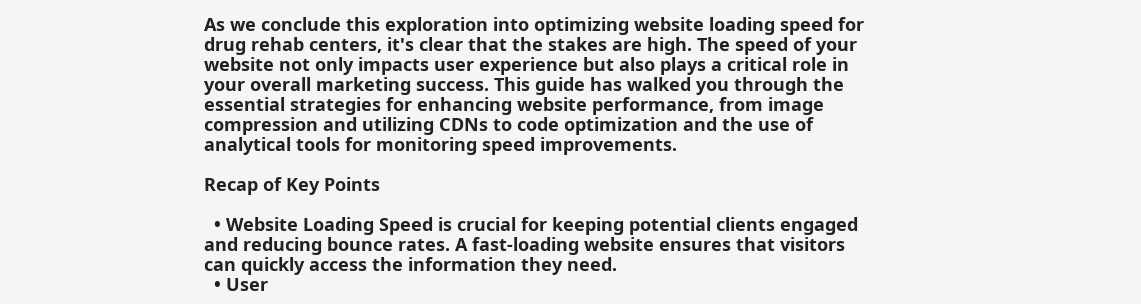As we conclude this exploration into optimizing website loading speed for drug rehab centers, it's clear that the stakes are high. The speed of your website not only impacts user experience but also plays a critical role in your overall marketing success. This guide has walked you through the essential strategies for enhancing website performance, from image compression and utilizing CDNs to code optimization and the use of analytical tools for monitoring speed improvements.

Recap of Key Points

  • Website Loading Speed is crucial for keeping potential clients engaged and reducing bounce rates. A fast-loading website ensures that visitors can quickly access the information they need.
  • User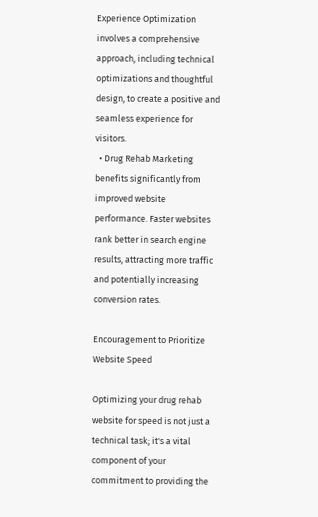Experience Optimization involves a comprehensive approach, including technical optimizations and thoughtful design, to create a positive and seamless experience for visitors.
  • Drug Rehab Marketing benefits significantly from improved website performance. Faster websites rank better in search engine results, attracting more traffic and potentially increasing conversion rates.

Encouragement to Prioritize Website Speed

Optimizing your drug rehab website for speed is not just a technical task; it's a vital component of your commitment to providing the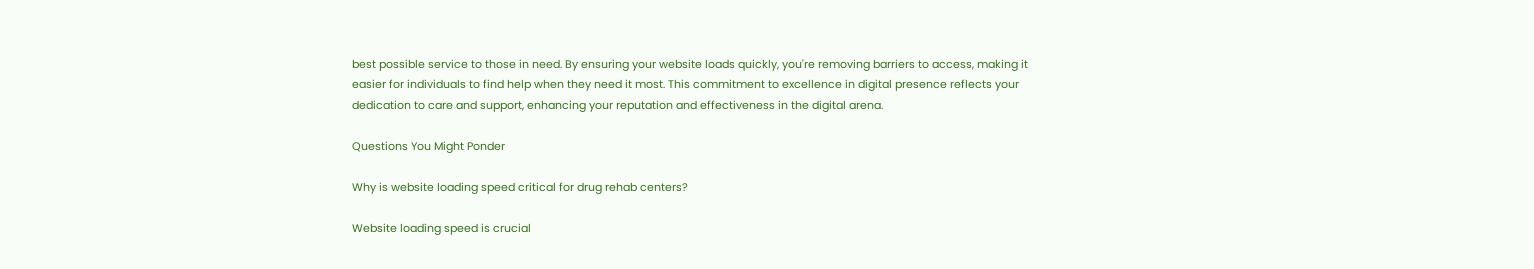best possible service to those in need. By ensuring your website loads quickly, you're removing barriers to access, making it easier for individuals to find help when they need it most. This commitment to excellence in digital presence reflects your dedication to care and support, enhancing your reputation and effectiveness in the digital arena.

Questions You Might Ponder

Why is website loading speed critical for drug rehab centers?

Website loading speed is crucial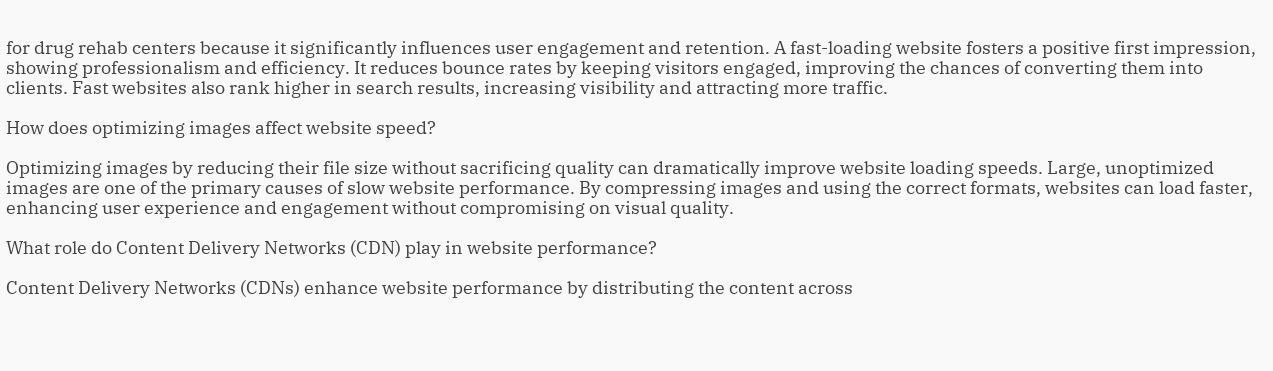for drug rehab centers because it significantly influences user engagement and retention. A fast-loading website fosters a positive first impression, showing professionalism and efficiency. It reduces bounce rates by keeping visitors engaged, improving the chances of converting them into clients. Fast websites also rank higher in search results, increasing visibility and attracting more traffic.

How does optimizing images affect website speed?

Optimizing images by reducing their file size without sacrificing quality can dramatically improve website loading speeds. Large, unoptimized images are one of the primary causes of slow website performance. By compressing images and using the correct formats, websites can load faster, enhancing user experience and engagement without compromising on visual quality.

What role do Content Delivery Networks (CDN) play in website performance?

Content Delivery Networks (CDNs) enhance website performance by distributing the content across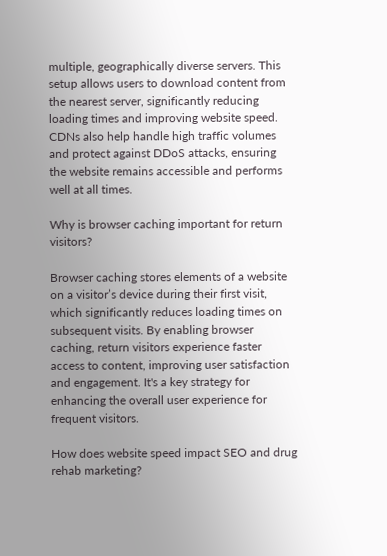multiple, geographically diverse servers. This setup allows users to download content from the nearest server, significantly reducing loading times and improving website speed. CDNs also help handle high traffic volumes and protect against DDoS attacks, ensuring the website remains accessible and performs well at all times.

Why is browser caching important for return visitors?

Browser caching stores elements of a website on a visitor’s device during their first visit, which significantly reduces loading times on subsequent visits. By enabling browser caching, return visitors experience faster access to content, improving user satisfaction and engagement. It's a key strategy for enhancing the overall user experience for frequent visitors.

How does website speed impact SEO and drug rehab marketing?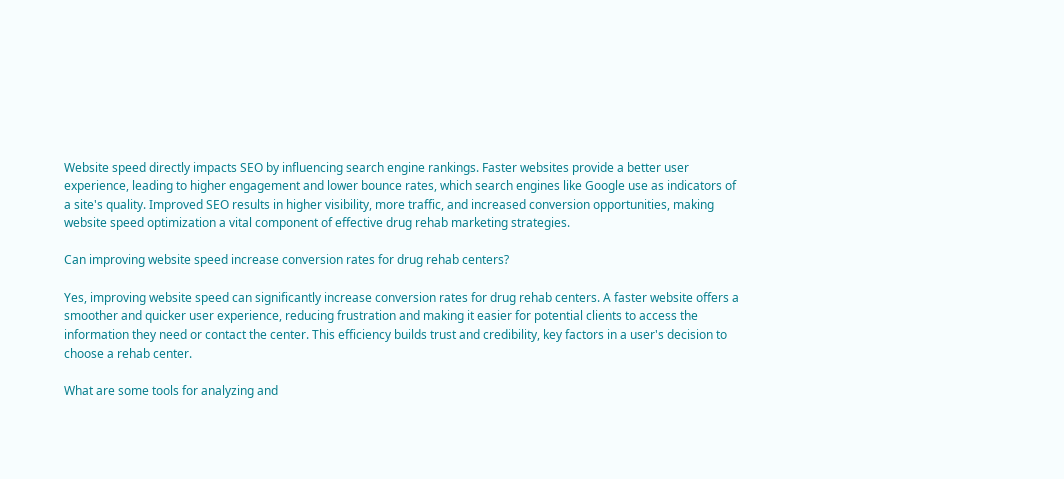Website speed directly impacts SEO by influencing search engine rankings. Faster websites provide a better user experience, leading to higher engagement and lower bounce rates, which search engines like Google use as indicators of a site's quality. Improved SEO results in higher visibility, more traffic, and increased conversion opportunities, making website speed optimization a vital component of effective drug rehab marketing strategies.

Can improving website speed increase conversion rates for drug rehab centers?

Yes, improving website speed can significantly increase conversion rates for drug rehab centers. A faster website offers a smoother and quicker user experience, reducing frustration and making it easier for potential clients to access the information they need or contact the center. This efficiency builds trust and credibility, key factors in a user's decision to choose a rehab center.

What are some tools for analyzing and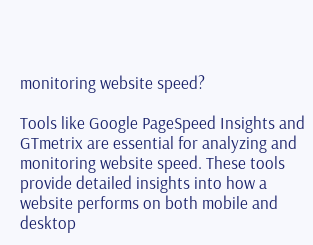monitoring website speed?

Tools like Google PageSpeed Insights and GTmetrix are essential for analyzing and monitoring website speed. These tools provide detailed insights into how a website performs on both mobile and desktop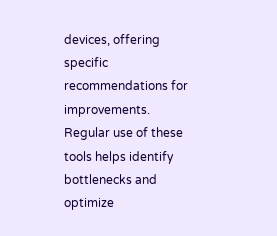devices, offering specific recommendations for improvements. Regular use of these tools helps identify bottlenecks and optimize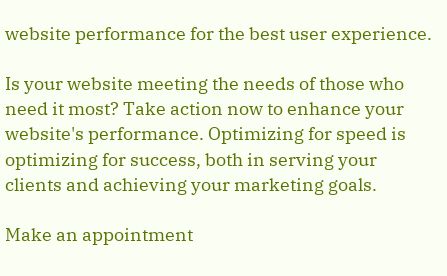website performance for the best user experience.

Is your website meeting the needs of those who need it most? Take action now to enhance your website's performance. Optimizing for speed is optimizing for success, both in serving your clients and achieving your marketing goals.

Make an appointment